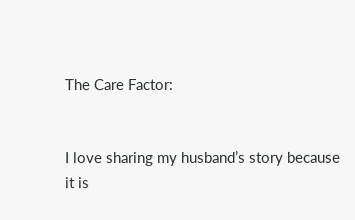The Care Factor:


I love sharing my husband’s story because it is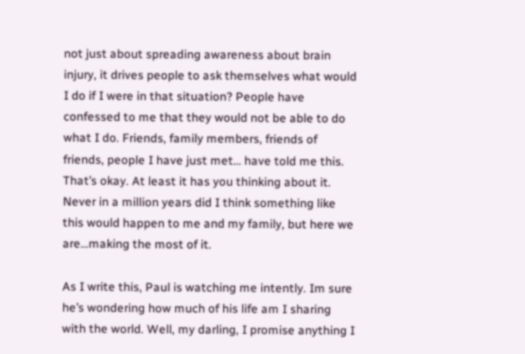not just about spreading awareness about brain injury, it drives people to ask themselves what would I do if I were in that situation? People have confessed to me that they would not be able to do what I do. Friends, family members, friends of friends, people I have just met… have told me this. That’s okay. At least it has you thinking about it. Never in a million years did I think something like this would happen to me and my family, but here we are…making the most of it.

As I write this, Paul is watching me intently. Im sure he’s wondering how much of his life am I sharing with the world. Well, my darling, I promise anything I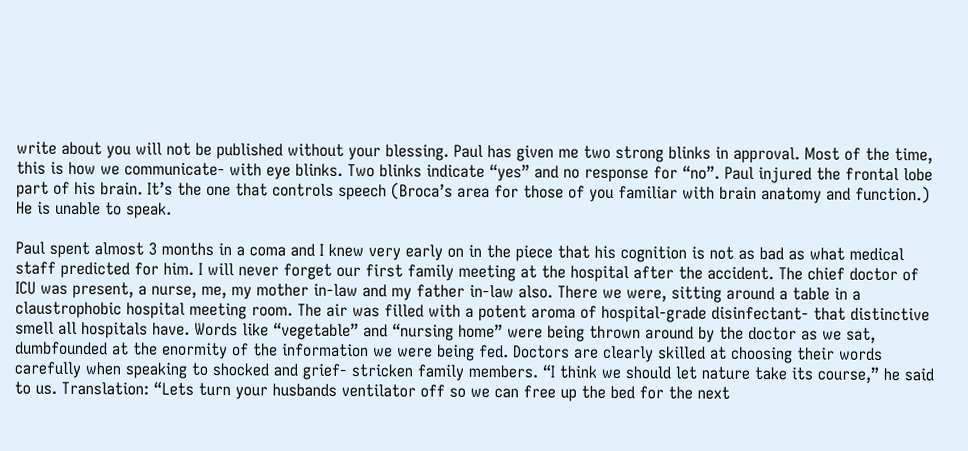write about you will not be published without your blessing. Paul has given me two strong blinks in approval. Most of the time, this is how we communicate- with eye blinks. Two blinks indicate “yes” and no response for “no”. Paul injured the frontal lobe part of his brain. It’s the one that controls speech (Broca’s area for those of you familiar with brain anatomy and function.) He is unable to speak.

Paul spent almost 3 months in a coma and I knew very early on in the piece that his cognition is not as bad as what medical staff predicted for him. I will never forget our first family meeting at the hospital after the accident. The chief doctor of ICU was present, a nurse, me, my mother in-law and my father in-law also. There we were, sitting around a table in a claustrophobic hospital meeting room. The air was filled with a potent aroma of hospital-grade disinfectant- that distinctive smell all hospitals have. Words like “vegetable” and “nursing home” were being thrown around by the doctor as we sat, dumbfounded at the enormity of the information we were being fed. Doctors are clearly skilled at choosing their words carefully when speaking to shocked and grief- stricken family members. “I think we should let nature take its course,” he said to us. Translation: “Lets turn your husbands ventilator off so we can free up the bed for the next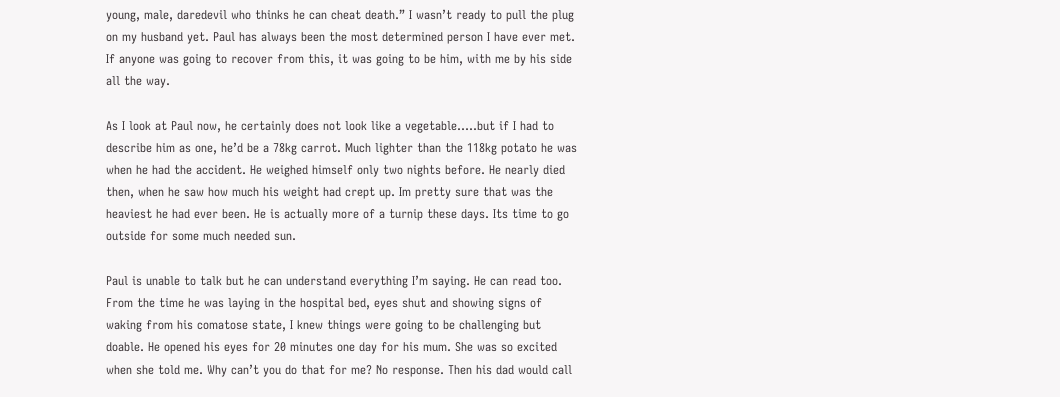young, male, daredevil who thinks he can cheat death.” I wasn’t ready to pull the plug on my husband yet. Paul has always been the most determined person I have ever met. If anyone was going to recover from this, it was going to be him, with me by his side all the way.

As I look at Paul now, he certainly does not look like a vegetable…..but if I had to describe him as one, he’d be a 78kg carrot. Much lighter than the 118kg potato he was when he had the accident. He weighed himself only two nights before. He nearly died then, when he saw how much his weight had crept up. Im pretty sure that was the heaviest he had ever been. He is actually more of a turnip these days. Its time to go outside for some much needed sun.

Paul is unable to talk but he can understand everything I’m saying. He can read too. From the time he was laying in the hospital bed, eyes shut and showing signs of waking from his comatose state, I knew things were going to be challenging but doable. He opened his eyes for 20 minutes one day for his mum. She was so excited when she told me. Why can’t you do that for me? No response. Then his dad would call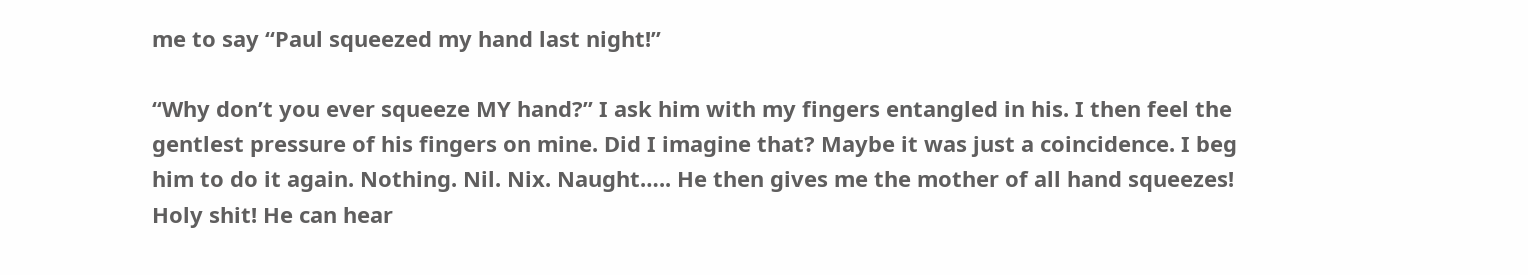me to say “Paul squeezed my hand last night!”

“Why don’t you ever squeeze MY hand?” I ask him with my fingers entangled in his. I then feel the gentlest pressure of his fingers on mine. Did I imagine that? Maybe it was just a coincidence. I beg him to do it again. Nothing. Nil. Nix. Naught….. He then gives me the mother of all hand squeezes! Holy shit! He can hear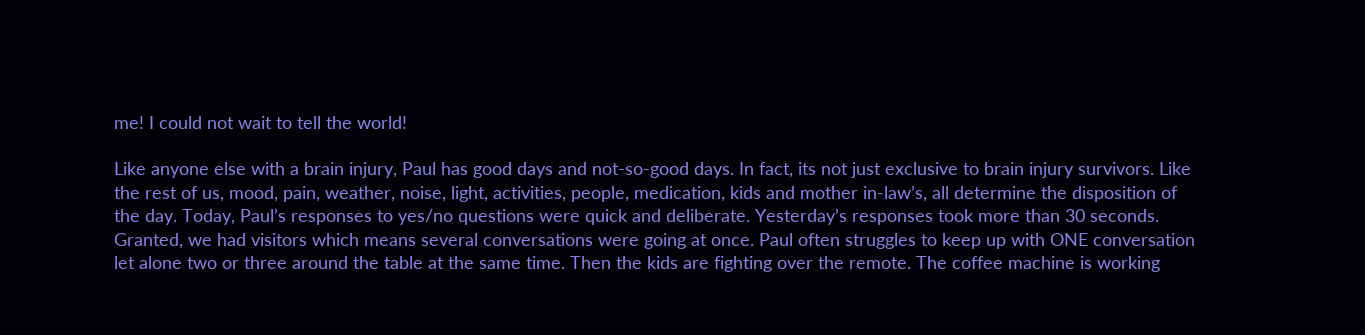me! I could not wait to tell the world!

Like anyone else with a brain injury, Paul has good days and not-so-good days. In fact, its not just exclusive to brain injury survivors. Like the rest of us, mood, pain, weather, noise, light, activities, people, medication, kids and mother in-law’s, all determine the disposition of the day. Today, Paul’s responses to yes/no questions were quick and deliberate. Yesterday’s responses took more than 30 seconds. Granted, we had visitors which means several conversations were going at once. Paul often struggles to keep up with ONE conversation let alone two or three around the table at the same time. Then the kids are fighting over the remote. The coffee machine is working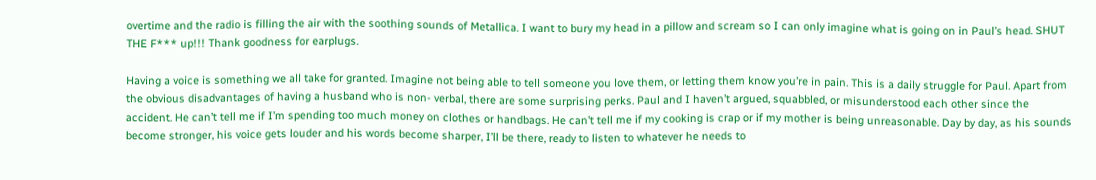overtime and the radio is filling the air with the soothing sounds of Metallica. I want to bury my head in a pillow and scream so I can only imagine what is going on in Paul’s head. SHUT THE F*** up!!! Thank goodness for earplugs.

Having a voice is something we all take for granted. Imagine not being able to tell someone you love them, or letting them know you’re in pain. This is a daily struggle for Paul. Apart from the obvious disadvantages of having a husband who is non- verbal, there are some surprising perks. Paul and I haven’t argued, squabbled, or misunderstood each other since the accident. He can’t tell me if I’m spending too much money on clothes or handbags. He can’t tell me if my cooking is crap or if my mother is being unreasonable. Day by day, as his sounds become stronger, his voice gets louder and his words become sharper, I’ll be there, ready to listen to whatever he needs to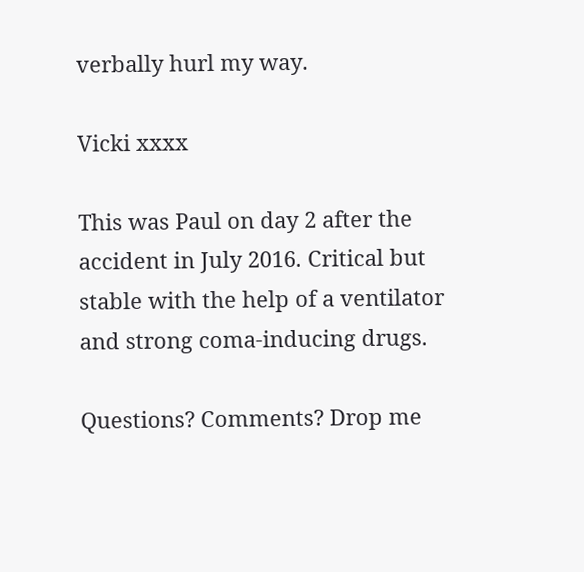verbally hurl my way.

Vicki xxxx

This was Paul on day 2 after the accident in July 2016. Critical but stable with the help of a ventilator and strong coma-inducing drugs.

Questions? Comments? Drop me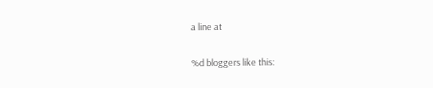a line at

%d bloggers like this: